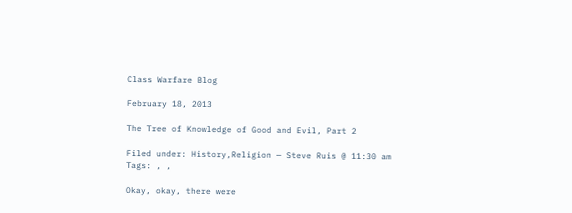Class Warfare Blog

February 18, 2013

The Tree of Knowledge of Good and Evil, Part 2

Filed under: History,Religion — Steve Ruis @ 11:30 am
Tags: , ,

Okay, okay, there were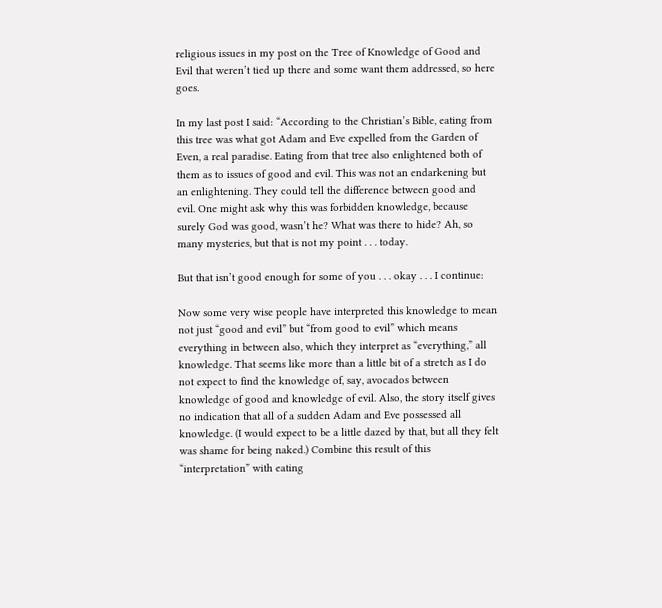religious issues in my post on the Tree of Knowledge of Good and Evil that weren’t tied up there and some want them addressed, so here goes.

In my last post I said: “According to the Christian’s Bible, eating from this tree was what got Adam and Eve expelled from the Garden of Even, a real paradise. Eating from that tree also enlightened both of them as to issues of good and evil. This was not an endarkening but an enlightening. They could tell the difference between good and evil. One might ask why this was forbidden knowledge, because surely God was good, wasn’t he? What was there to hide? Ah, so many mysteries, but that is not my point . . . today.

But that isn’t good enough for some of you . . . okay . . . I continue:

Now some very wise people have interpreted this knowledge to mean not just “good and evil” but “from good to evil” which means everything in between also, which they interpret as “everything,” all knowledge. That seems like more than a little bit of a stretch as I do not expect to find the knowledge of, say, avocados between knowledge of good and knowledge of evil. Also, the story itself gives no indication that all of a sudden Adam and Eve possessed all knowledge. (I would expect to be a little dazed by that, but all they felt was shame for being naked.) Combine this result of this “interpretation” with eating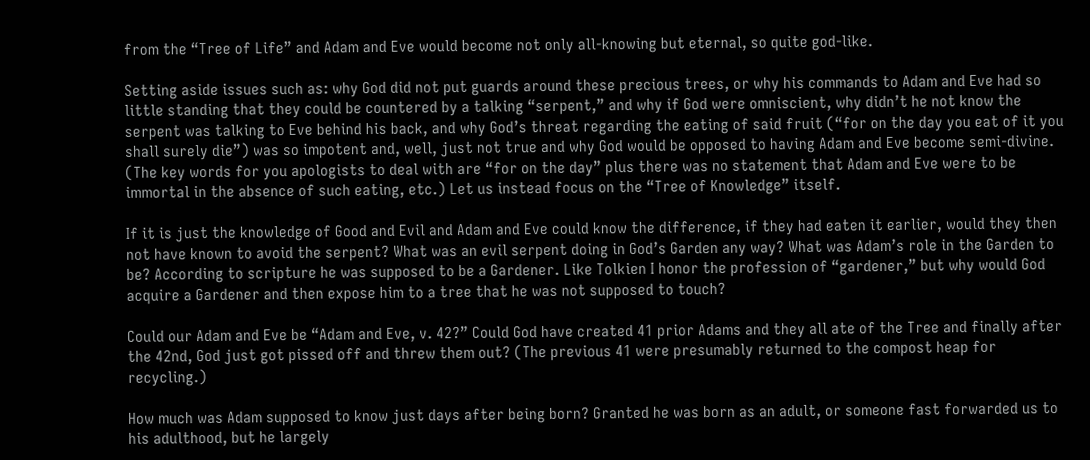from the “Tree of Life” and Adam and Eve would become not only all-knowing but eternal, so quite god-like.

Setting aside issues such as: why God did not put guards around these precious trees, or why his commands to Adam and Eve had so little standing that they could be countered by a talking “serpent,” and why if God were omniscient, why didn’t he not know the serpent was talking to Eve behind his back, and why God’s threat regarding the eating of said fruit (“for on the day you eat of it you shall surely die”) was so impotent and, well, just not true and why God would be opposed to having Adam and Eve become semi-divine. (The key words for you apologists to deal with are “for on the day” plus there was no statement that Adam and Eve were to be immortal in the absence of such eating, etc.) Let us instead focus on the “Tree of Knowledge” itself.

If it is just the knowledge of Good and Evil and Adam and Eve could know the difference, if they had eaten it earlier, would they then not have known to avoid the serpent? What was an evil serpent doing in God’s Garden any way? What was Adam’s role in the Garden to be? According to scripture he was supposed to be a Gardener. Like Tolkien I honor the profession of “gardener,” but why would God acquire a Gardener and then expose him to a tree that he was not supposed to touch?

Could our Adam and Eve be “Adam and Eve, v. 42?” Could God have created 41 prior Adams and they all ate of the Tree and finally after the 42nd, God just got pissed off and threw them out? (The previous 41 were presumably returned to the compost heap for recycling.)

How much was Adam supposed to know just days after being born? Granted he was born as an adult, or someone fast forwarded us to his adulthood, but he largely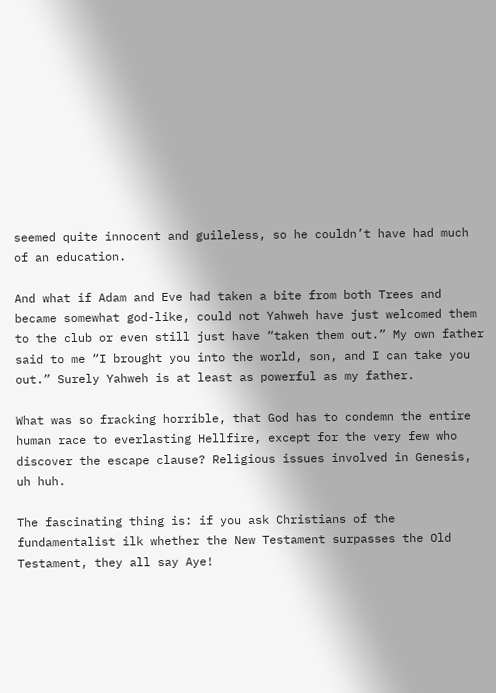seemed quite innocent and guileless, so he couldn’t have had much of an education.

And what if Adam and Eve had taken a bite from both Trees and became somewhat god-like, could not Yahweh have just welcomed them to the club or even still just have “taken them out.” My own father said to me “I brought you into the world, son, and I can take you out.” Surely Yahweh is at least as powerful as my father.

What was so fracking horrible, that God has to condemn the entire human race to everlasting Hellfire, except for the very few who discover the escape clause? Religious issues involved in Genesis, uh huh.

The fascinating thing is: if you ask Christians of the fundamentalist ilk whether the New Testament surpasses the Old Testament, they all say Aye!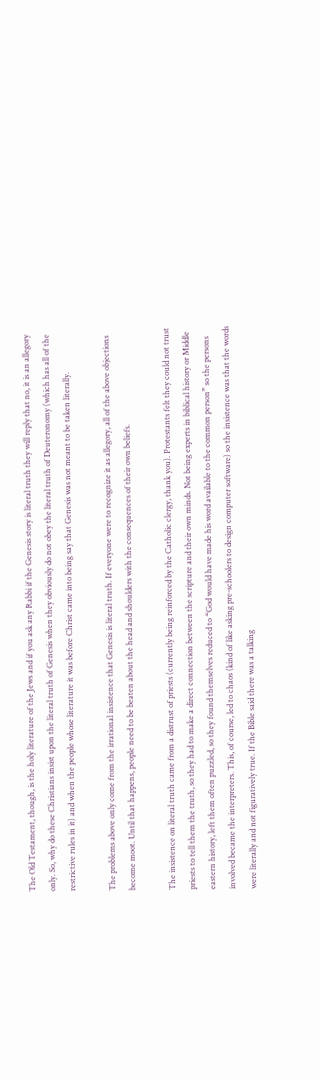The Old Testament, though, is the holy literature of the Jews and if you ask any Rabbi if the Genesis story is literal truth they will reply that no, it is an allegory only. So, why do these Christians insist upon the literal truth of Genesis when they obviously do not obey the literal truth of Deuteronomy (which has all of the restrictive rules in it) and when the people whose literature it was before Christ came into being say that Genesis was not meant to be taken literally.

The problems above only come from the irrational insistence that Genesis is literal truth. If everyone were to recognize it as allegory, all of the above objections become moot. Until that happens, people need to be beaten about the head and shoulders with the consequences of their own beliefs.

The insistence on literal truth came from a distrust of priests (currently being reinforced by the Catholic clergy, thank you). Protestants felt they could not trust priests to tell them the truth, so they had to make a direct connection between the scripture and their own minds. Not being experts in biblical history or Middle eastern history, left them often puzzled, so they found themselves reduced to “God would have made his word available to the common person” so the persons involved became the interpreters. This, of course, led to chaos (kind of like asking pre-schoolers to design computer software) so the insistence was that the words were literally and not figuratively true. If the Bible said there was a talking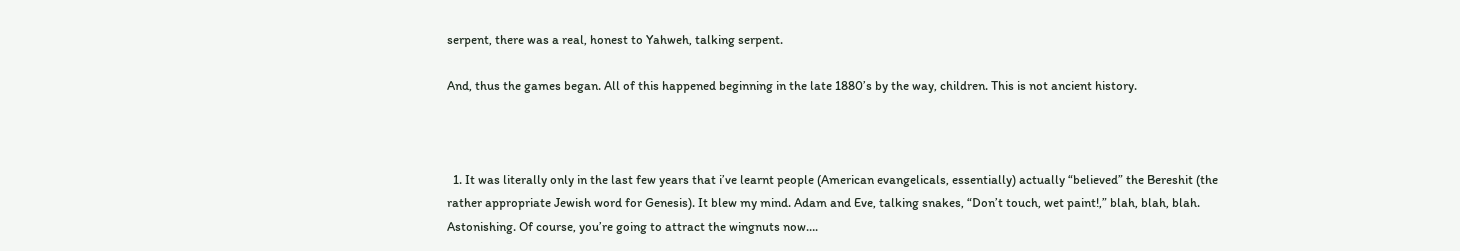serpent, there was a real, honest to Yahweh, talking serpent.

And, thus the games began. All of this happened beginning in the late 1880’s by the way, children. This is not ancient history.



  1. It was literally only in the last few years that i’ve learnt people (American evangelicals, essentially) actually “believed” the Bereshit (the rather appropriate Jewish word for Genesis). It blew my mind. Adam and Eve, talking snakes, “Don’t touch, wet paint!,” blah, blah, blah. Astonishing. Of course, you’re going to attract the wingnuts now….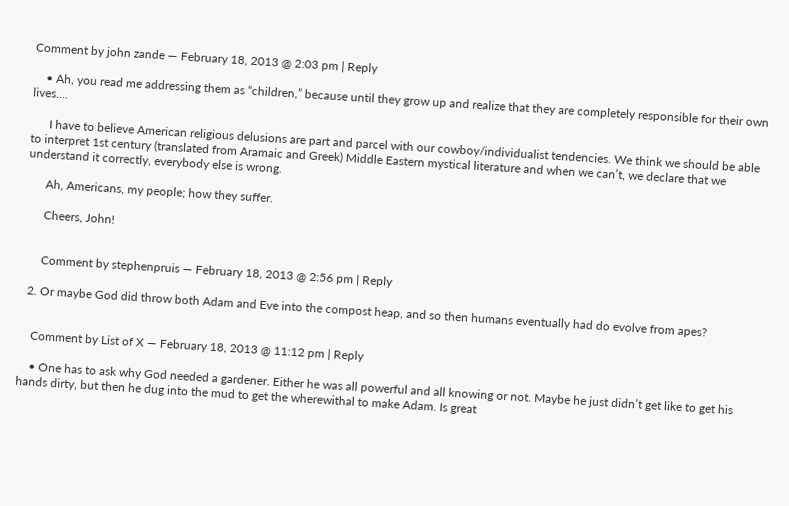Comment by john zande — February 18, 2013 @ 2:03 pm | Reply

    • Ah, you read me addressing them as “children,” because until they grow up and realize that they are completely responsible for their own lives….

      I have to believe American religious delusions are part and parcel with our cowboy/individualist tendencies. We think we should be able to interpret 1st century (translated from Aramaic and Greek) Middle Eastern mystical literature and when we can’t, we declare that we understand it correctly, everybody else is wrong.

      Ah, Americans, my people; how they suffer.

      Cheers, John!


      Comment by stephenpruis — February 18, 2013 @ 2:56 pm | Reply

  2. Or maybe God did throw both Adam and Eve into the compost heap, and so then humans eventually had do evolve from apes?


    Comment by List of X — February 18, 2013 @ 11:12 pm | Reply

    • One has to ask why God needed a gardener. Either he was all powerful and all knowing or not. Maybe he just didn’t get like to get his hands dirty, but then he dug into the mud to get the wherewithal to make Adam. Is great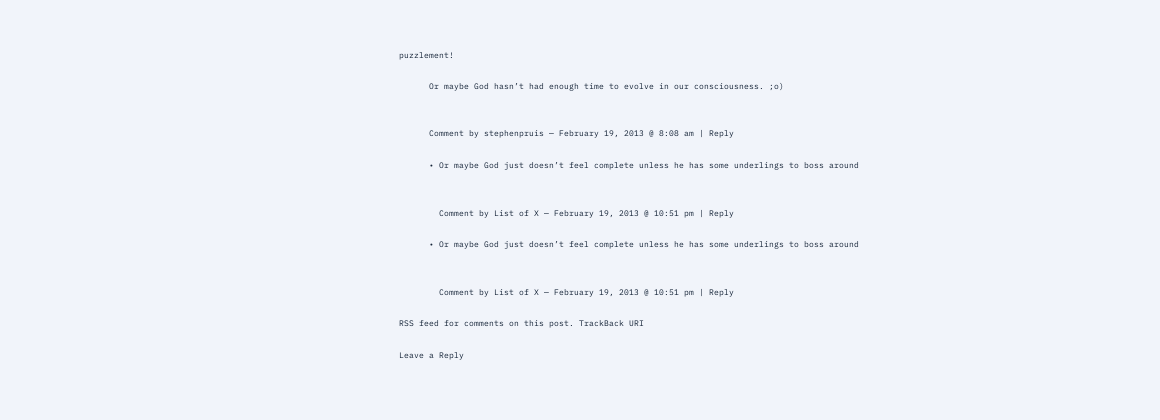puzzlement!

      Or maybe God hasn’t had enough time to evolve in our consciousness. ;o)


      Comment by stephenpruis — February 19, 2013 @ 8:08 am | Reply

      • Or maybe God just doesn’t feel complete unless he has some underlings to boss around


        Comment by List of X — February 19, 2013 @ 10:51 pm | Reply

      • Or maybe God just doesn’t feel complete unless he has some underlings to boss around


        Comment by List of X — February 19, 2013 @ 10:51 pm | Reply

RSS feed for comments on this post. TrackBack URI

Leave a Reply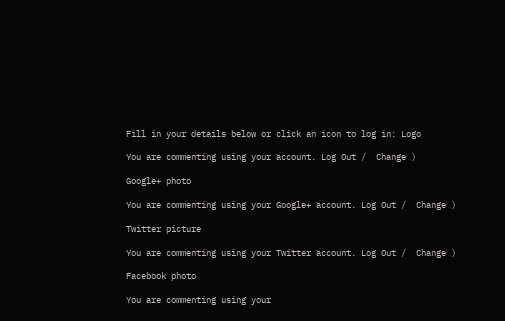Fill in your details below or click an icon to log in: Logo

You are commenting using your account. Log Out /  Change )

Google+ photo

You are commenting using your Google+ account. Log Out /  Change )

Twitter picture

You are commenting using your Twitter account. Log Out /  Change )

Facebook photo

You are commenting using your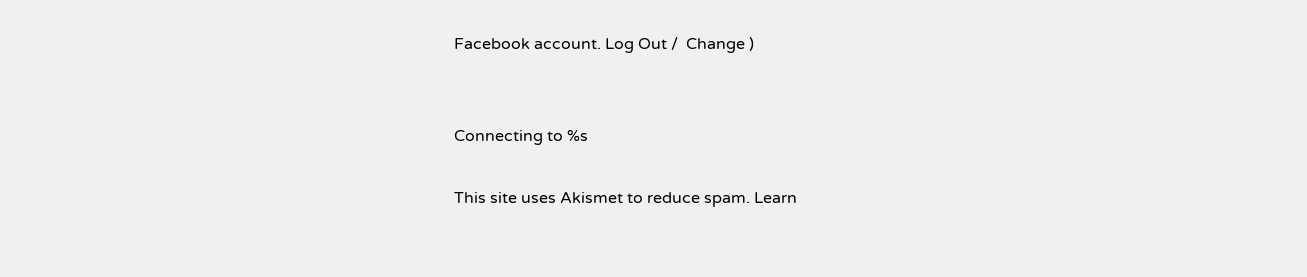Facebook account. Log Out /  Change )


Connecting to %s

This site uses Akismet to reduce spam. Learn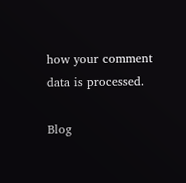how your comment data is processed.

Blog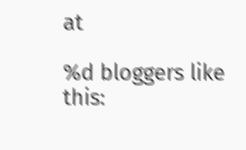at

%d bloggers like this: